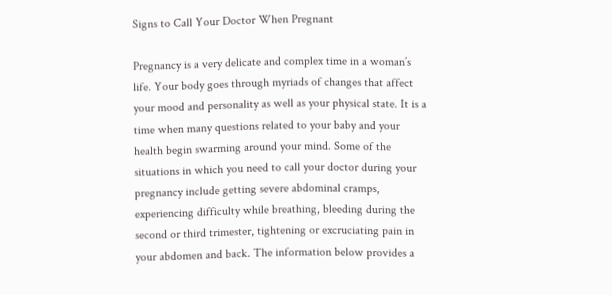Signs to Call Your Doctor When Pregnant

Pregnancy is a very delicate and complex time in a woman’s life. Your body goes through myriads of changes that affect your mood and personality as well as your physical state. It is a time when many questions related to your baby and your health begin swarming around your mind. Some of the situations in which you need to call your doctor during your pregnancy include getting severe abdominal cramps, experiencing difficulty while breathing, bleeding during the second or third trimester, tightening or excruciating pain in your abdomen and back. The information below provides a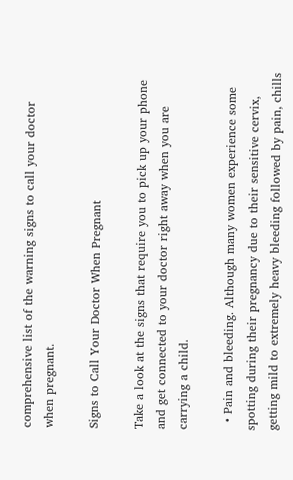comprehensive list of the warning signs to call your doctor when pregnant.

Signs to Call Your Doctor When Pregnant

Take a look at the signs that require you to pick up your phone and get connected to your doctor right away when you are carrying a child.

  • Pain and bleeding. Although many women experience some spotting during their pregnancy due to their sensitive cervix, getting mild to extremely heavy bleeding followed by pain, chills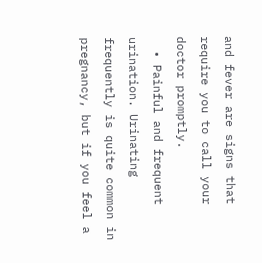and fever are signs that require you to call your doctor promptly.
  • Painful and frequent urination. Urinating frequently is quite common in pregnancy, but if you feel a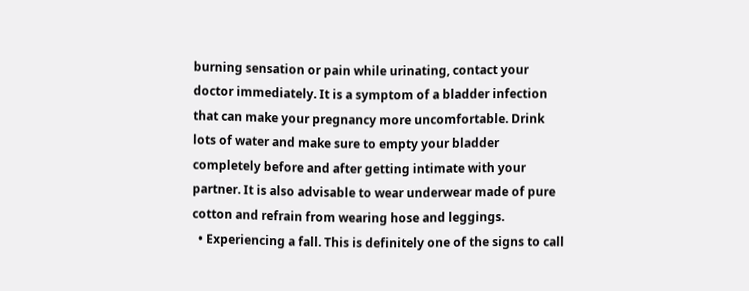burning sensation or pain while urinating, contact your doctor immediately. It is a symptom of a bladder infection that can make your pregnancy more uncomfortable. Drink lots of water and make sure to empty your bladder completely before and after getting intimate with your partner. It is also advisable to wear underwear made of pure cotton and refrain from wearing hose and leggings.
  • Experiencing a fall. This is definitely one of the signs to call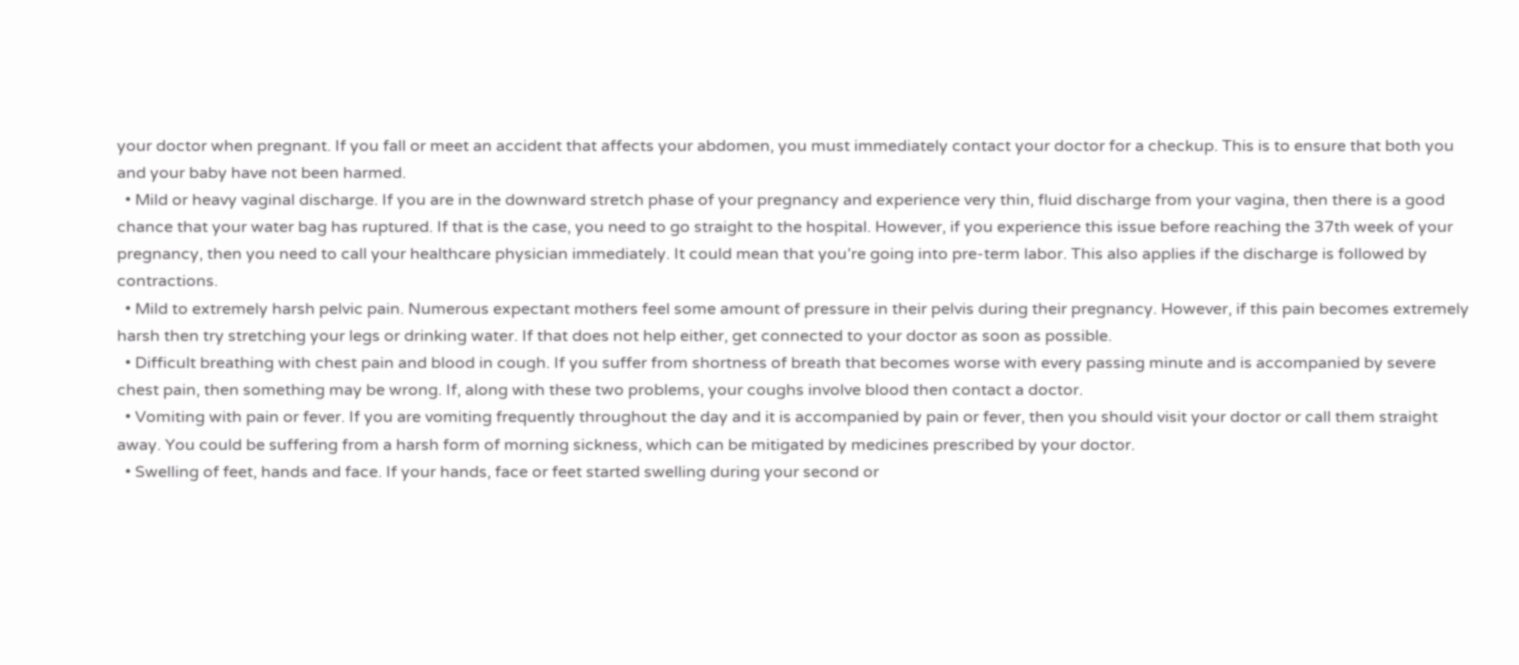your doctor when pregnant. If you fall or meet an accident that affects your abdomen, you must immediately contact your doctor for a checkup. This is to ensure that both you and your baby have not been harmed.
  • Mild or heavy vaginal discharge. If you are in the downward stretch phase of your pregnancy and experience very thin, fluid discharge from your vagina, then there is a good chance that your water bag has ruptured. If that is the case, you need to go straight to the hospital. However, if you experience this issue before reaching the 37th week of your pregnancy, then you need to call your healthcare physician immediately. It could mean that you’re going into pre-term labor. This also applies if the discharge is followed by contractions.
  • Mild to extremely harsh pelvic pain. Numerous expectant mothers feel some amount of pressure in their pelvis during their pregnancy. However, if this pain becomes extremely harsh then try stretching your legs or drinking water. If that does not help either, get connected to your doctor as soon as possible.
  • Difficult breathing with chest pain and blood in cough. If you suffer from shortness of breath that becomes worse with every passing minute and is accompanied by severe chest pain, then something may be wrong. If, along with these two problems, your coughs involve blood then contact a doctor.
  • Vomiting with pain or fever. If you are vomiting frequently throughout the day and it is accompanied by pain or fever, then you should visit your doctor or call them straight away. You could be suffering from a harsh form of morning sickness, which can be mitigated by medicines prescribed by your doctor.
  • Swelling of feet, hands and face. If your hands, face or feet started swelling during your second or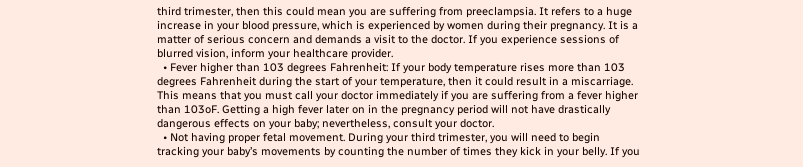third trimester, then this could mean you are suffering from preeclampsia. It refers to a huge increase in your blood pressure, which is experienced by women during their pregnancy. It is a matter of serious concern and demands a visit to the doctor. If you experience sessions of blurred vision, inform your healthcare provider.
  • Fever higher than 103 degrees Fahrenheit: If your body temperature rises more than 103 degrees Fahrenheit during the start of your temperature, then it could result in a miscarriage. This means that you must call your doctor immediately if you are suffering from a fever higher than 103oF. Getting a high fever later on in the pregnancy period will not have drastically dangerous effects on your baby; nevertheless, consult your doctor.
  • Not having proper fetal movement. During your third trimester, you will need to begin tracking your baby’s movements by counting the number of times they kick in your belly. If you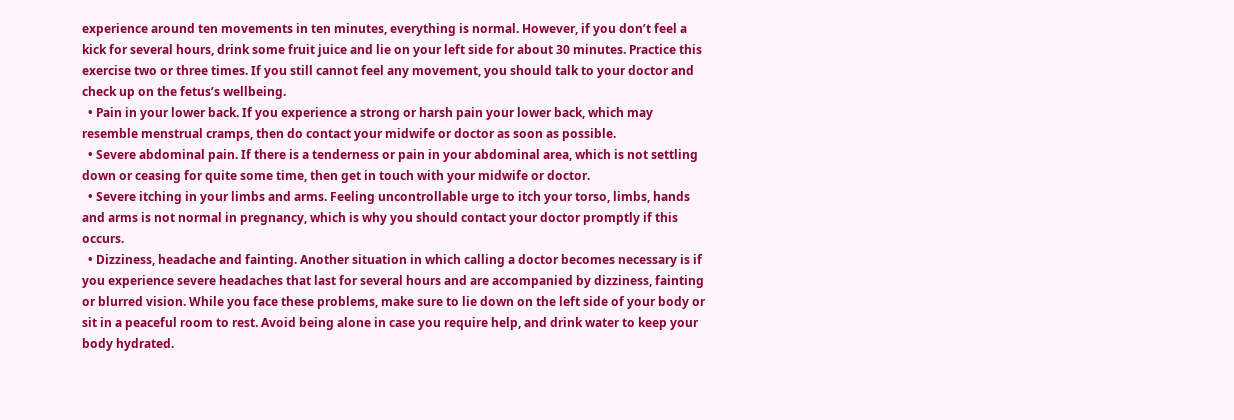experience around ten movements in ten minutes, everything is normal. However, if you don’t feel a kick for several hours, drink some fruit juice and lie on your left side for about 30 minutes. Practice this exercise two or three times. If you still cannot feel any movement, you should talk to your doctor and check up on the fetus’s wellbeing.
  • Pain in your lower back. If you experience a strong or harsh pain your lower back, which may resemble menstrual cramps, then do contact your midwife or doctor as soon as possible.
  • Severe abdominal pain. If there is a tenderness or pain in your abdominal area, which is not settling down or ceasing for quite some time, then get in touch with your midwife or doctor.
  • Severe itching in your limbs and arms. Feeling uncontrollable urge to itch your torso, limbs, hands and arms is not normal in pregnancy, which is why you should contact your doctor promptly if this occurs.
  • Dizziness, headache and fainting. Another situation in which calling a doctor becomes necessary is if you experience severe headaches that last for several hours and are accompanied by dizziness, fainting or blurred vision. While you face these problems, make sure to lie down on the left side of your body or sit in a peaceful room to rest. Avoid being alone in case you require help, and drink water to keep your body hydrated.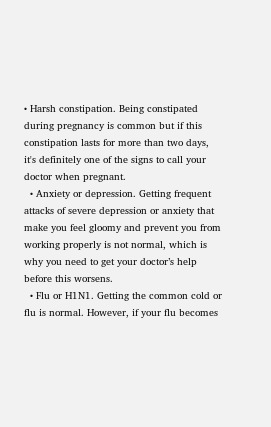• Harsh constipation. Being constipated during pregnancy is common but if this constipation lasts for more than two days, it's definitely one of the signs to call your doctor when pregnant.
  • Anxiety or depression. Getting frequent attacks of severe depression or anxiety that make you feel gloomy and prevent you from working properly is not normal, which is why you need to get your doctor’s help before this worsens.
  • Flu or H1N1. Getting the common cold or flu is normal. However, if your flu becomes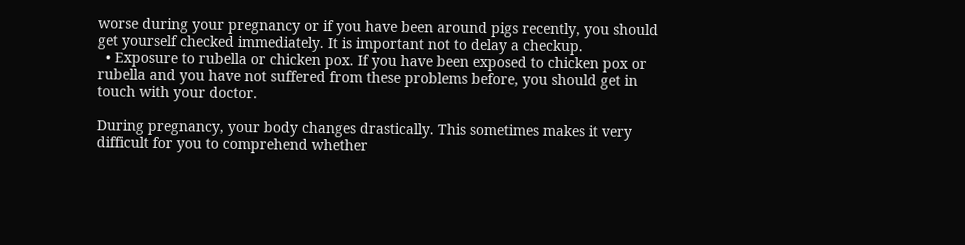worse during your pregnancy or if you have been around pigs recently, you should get yourself checked immediately. It is important not to delay a checkup.
  • Exposure to rubella or chicken pox. If you have been exposed to chicken pox or rubella and you have not suffered from these problems before, you should get in touch with your doctor.

During pregnancy, your body changes drastically. This sometimes makes it very difficult for you to comprehend whether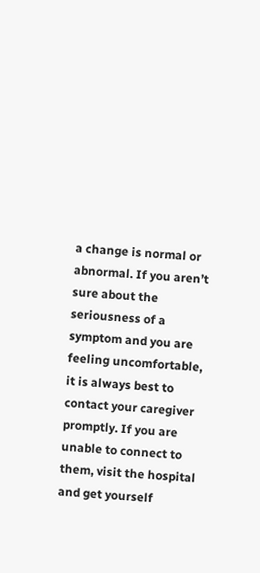a change is normal or abnormal. If you aren’t sure about the seriousness of a symptom and you are feeling uncomfortable, it is always best to contact your caregiver promptly. If you are unable to connect to them, visit the hospital and get yourself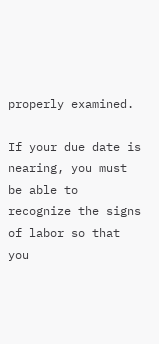properly examined.

If your due date is nearing, you must be able to recognize the signs of labor so that you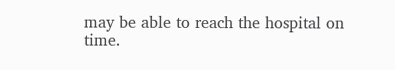may be able to reach the hospital on time.